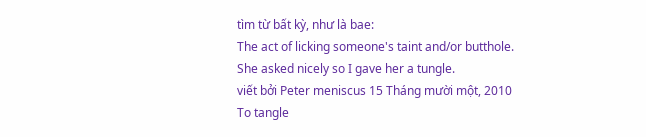tìm từ bất kỳ, như là bae:
The act of licking someone's taint and/or butthole.
She asked nicely so I gave her a tungle.
viết bởi Peter meniscus 15 Tháng mười một, 2010
To tangle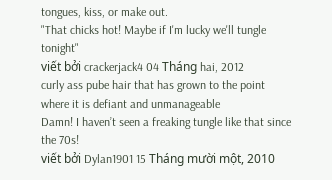tongues, kiss, or make out.
"That chicks hot! Maybe if I'm lucky we'll tungle tonight"
viết bởi crackerjack4 04 Tháng hai, 2012
curly ass pube hair that has grown to the point where it is defiant and unmanageable
Damn! I haven’t seen a freaking tungle like that since the 70s!
viết bởi Dylan1901 15 Tháng mười một, 2010